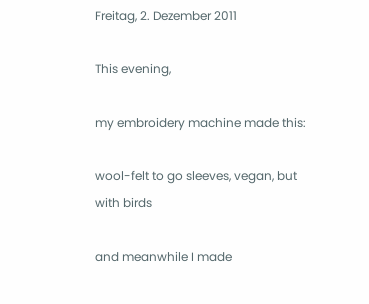Freitag, 2. Dezember 2011

This evening,

my embroidery machine made this:

wool-felt to go sleeves, vegan, but with birds

and meanwhile I made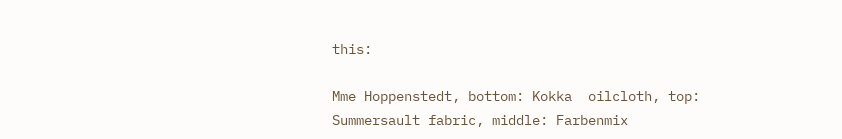this:

Mme Hoppenstedt, bottom: Kokka  oilcloth, top: Summersault fabric, middle: Farbenmix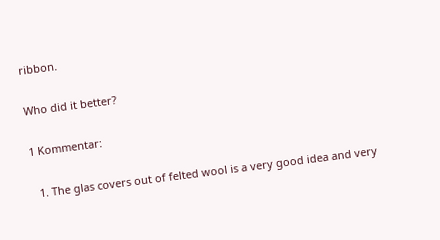ribbon.

Who did it better?

1 Kommentar:

  1. The glas covers out of felted wool is a very good idea and very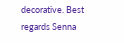decorative. Best regards Senna